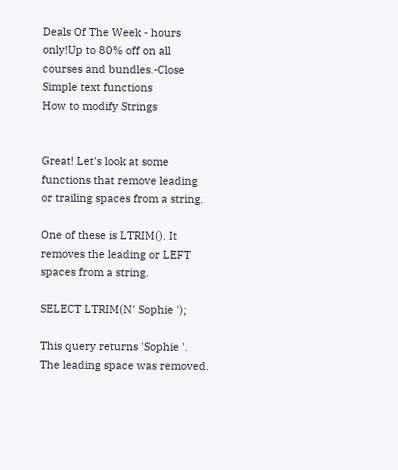Deals Of The Week - hours only!Up to 80% off on all courses and bundles.-Close
Simple text functions
How to modify Strings


Great! Let's look at some functions that remove leading or trailing spaces from a string.

One of these is LTRIM(). It removes the leading or LEFT spaces from a string.

SELECT LTRIM(N' Sophie ');

This query returns 'Sophie '. The leading space was removed.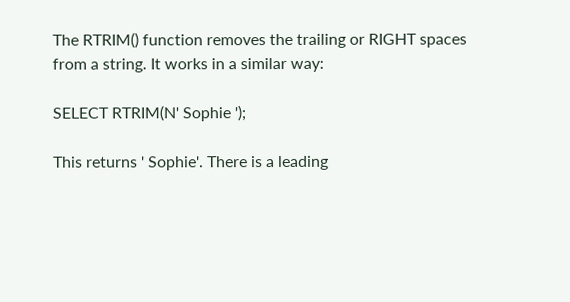The RTRIM() function removes the trailing or RIGHT spaces from a string. It works in a similar way:

SELECT RTRIM(N' Sophie ');

This returns ' Sophie'. There is a leading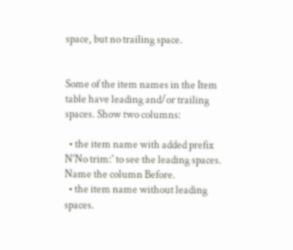space, but no trailing space.


Some of the item names in the Item table have leading and/or trailing spaces. Show two columns:

  • the item name with added prefix N'No trim:' to see the leading spaces. Name the column Before.
  • the item name without leading spaces.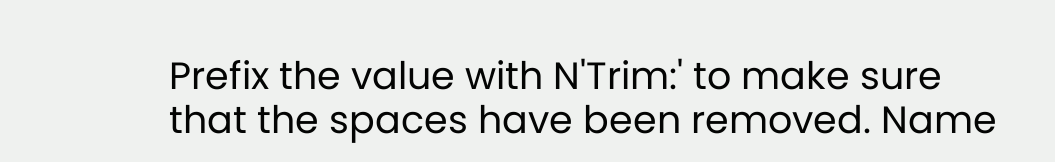Prefix the value with N'Trim:' to make sure that the spaces have been removed. Name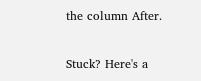the column After.

Stuck? Here's a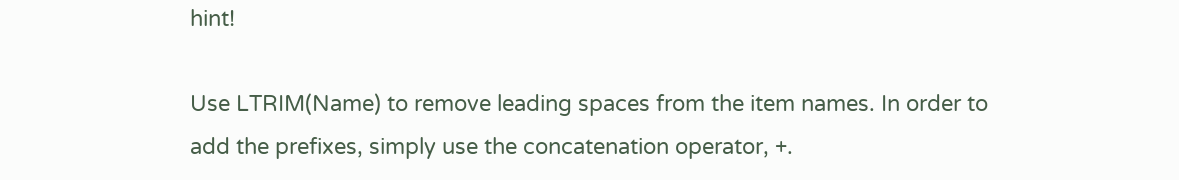hint!

Use LTRIM(Name) to remove leading spaces from the item names. In order to add the prefixes, simply use the concatenation operator, +.